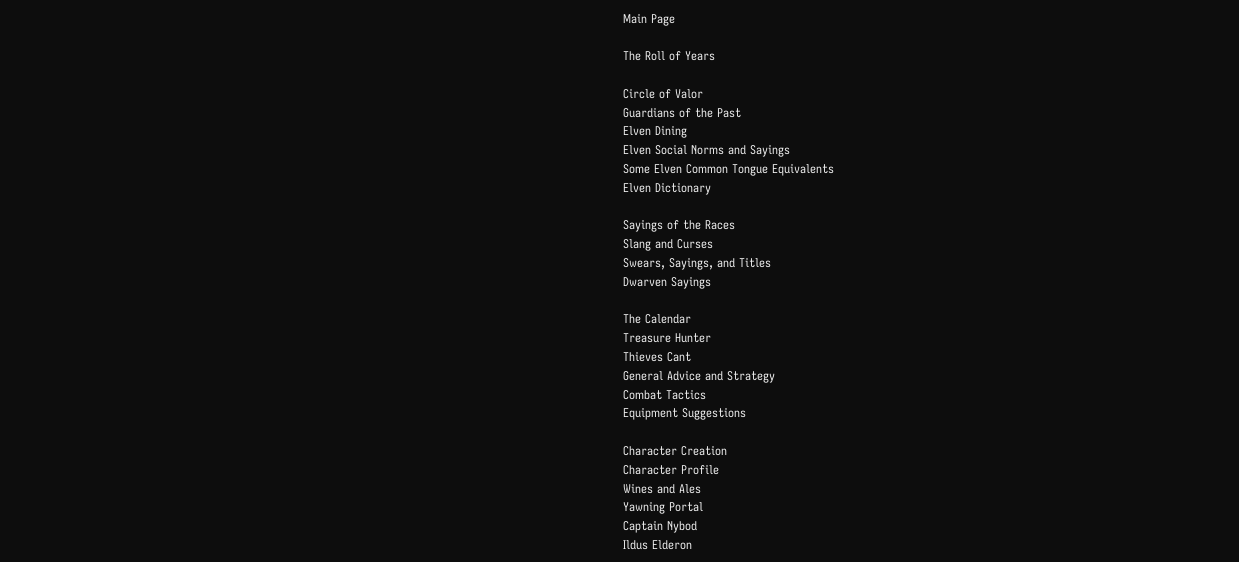Main Page

The Roll of Years

Circle of Valor
Guardians of the Past
Elven Dining
Elven Social Norms and Sayings
Some Elven Common Tongue Equivalents
Elven Dictionary

Sayings of the Races
Slang and Curses
Swears, Sayings, and Titles
Dwarven Sayings

The Calendar
Treasure Hunter
Thieves Cant
General Advice and Strategy
Combat Tactics
Equipment Suggestions

Character Creation
Character Profile
Wines and Ales
Yawning Portal
Captain Nybod
Ildus Elderon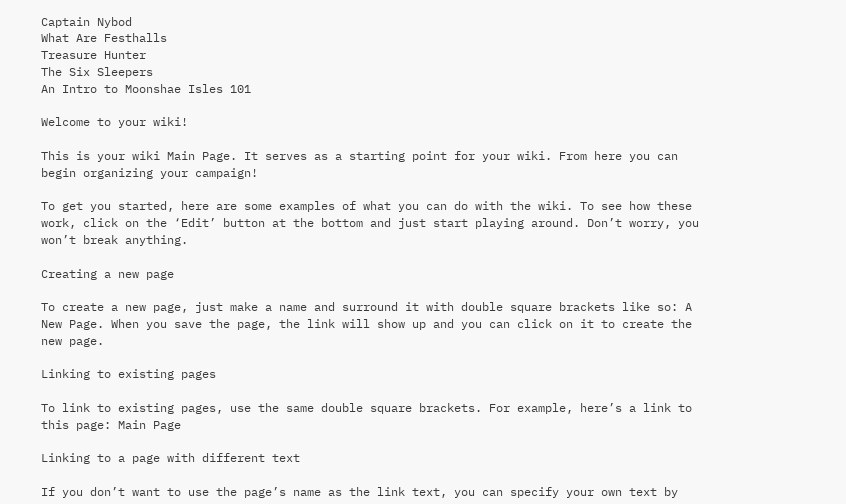Captain Nybod
What Are Festhalls
Treasure Hunter
The Six Sleepers
An Intro to Moonshae Isles 101

Welcome to your wiki!

This is your wiki Main Page. It serves as a starting point for your wiki. From here you can begin organizing your campaign!

To get you started, here are some examples of what you can do with the wiki. To see how these work, click on the ‘Edit’ button at the bottom and just start playing around. Don’t worry, you won’t break anything.

Creating a new page

To create a new page, just make a name and surround it with double square brackets like so: A New Page. When you save the page, the link will show up and you can click on it to create the new page.

Linking to existing pages

To link to existing pages, use the same double square brackets. For example, here’s a link to this page: Main Page

Linking to a page with different text

If you don’t want to use the page’s name as the link text, you can specify your own text by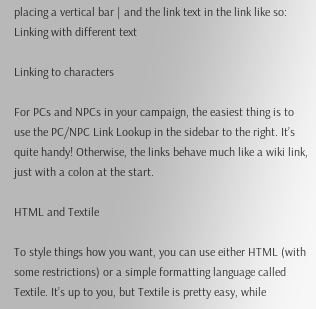placing a vertical bar | and the link text in the link like so: Linking with different text

Linking to characters

For PCs and NPCs in your campaign, the easiest thing is to use the PC/NPC Link Lookup in the sidebar to the right. It’s quite handy! Otherwise, the links behave much like a wiki link, just with a colon at the start.

HTML and Textile

To style things how you want, you can use either HTML (with some restrictions) or a simple formatting language called Textile. It’s up to you, but Textile is pretty easy, while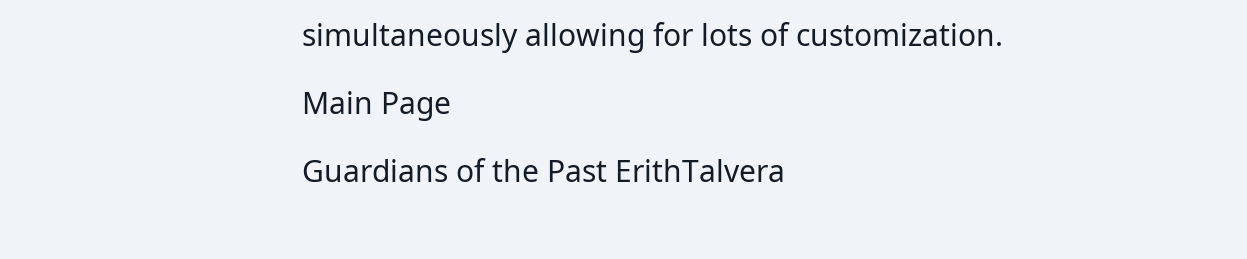simultaneously allowing for lots of customization.

Main Page

Guardians of the Past ErithTalvera